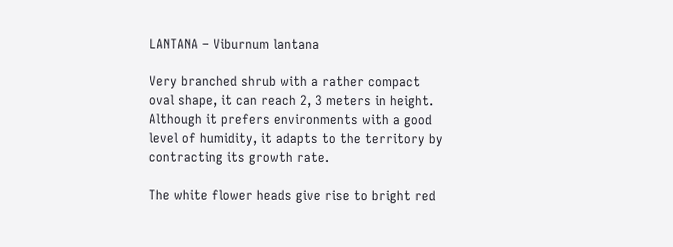LANTANA – Viburnum lantana

Very branched shrub with a rather compact oval shape, it can reach 2, 3 meters in height. Although it prefers environments with a good level of humidity, it adapts to the territory by contracting its growth rate.

The white flower heads give rise to bright red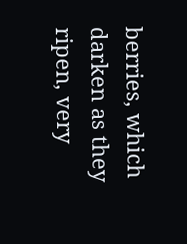berries, which darken as they ripen, very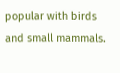popular with birds and small mammals.